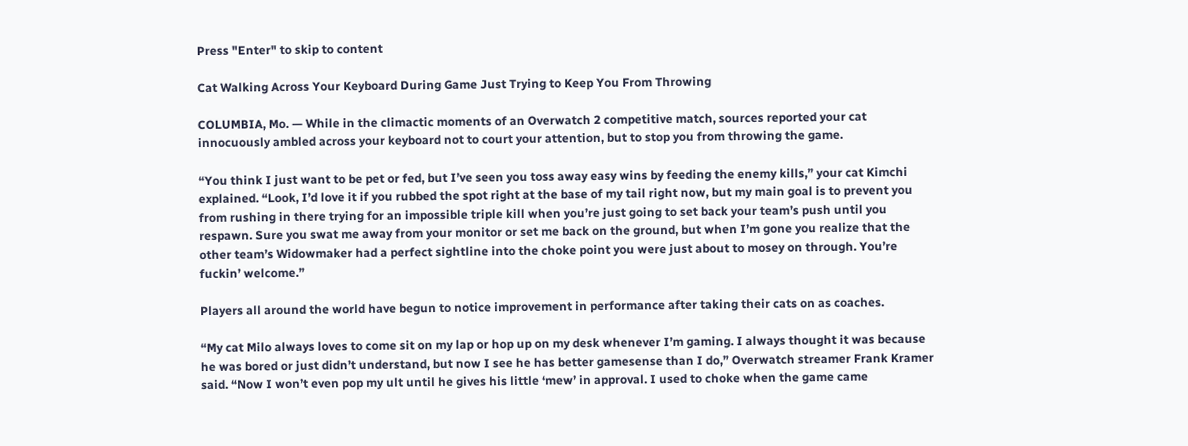Press "Enter" to skip to content

Cat Walking Across Your Keyboard During Game Just Trying to Keep You From Throwing

COLUMBIA, Mo. — While in the climactic moments of an Overwatch 2 competitive match, sources reported your cat innocuously ambled across your keyboard not to court your attention, but to stop you from throwing the game.

“You think I just want to be pet or fed, but I’ve seen you toss away easy wins by feeding the enemy kills,” your cat Kimchi explained. “Look, I’d love it if you rubbed the spot right at the base of my tail right now, but my main goal is to prevent you from rushing in there trying for an impossible triple kill when you’re just going to set back your team’s push until you respawn. Sure you swat me away from your monitor or set me back on the ground, but when I’m gone you realize that the other team’s Widowmaker had a perfect sightline into the choke point you were just about to mosey on through. You’re fuckin’ welcome.”

Players all around the world have begun to notice improvement in performance after taking their cats on as coaches.

“My cat Milo always loves to come sit on my lap or hop up on my desk whenever I’m gaming. I always thought it was because he was bored or just didn’t understand, but now I see he has better gamesense than I do,” Overwatch streamer Frank Kramer said. “Now I won’t even pop my ult until he gives his little ‘mew’ in approval. I used to choke when the game came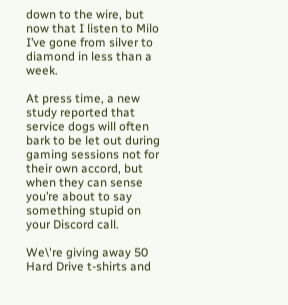down to the wire, but now that I listen to Milo I’ve gone from silver to diamond in less than a week.

At press time, a new study reported that service dogs will often bark to be let out during gaming sessions not for their own accord, but when they can sense you’re about to say something stupid on your Discord call.

We\'re giving away 50 Hard Drive t-shirts and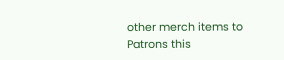other merch items to Patrons this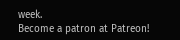week.
Become a patron at Patreon!